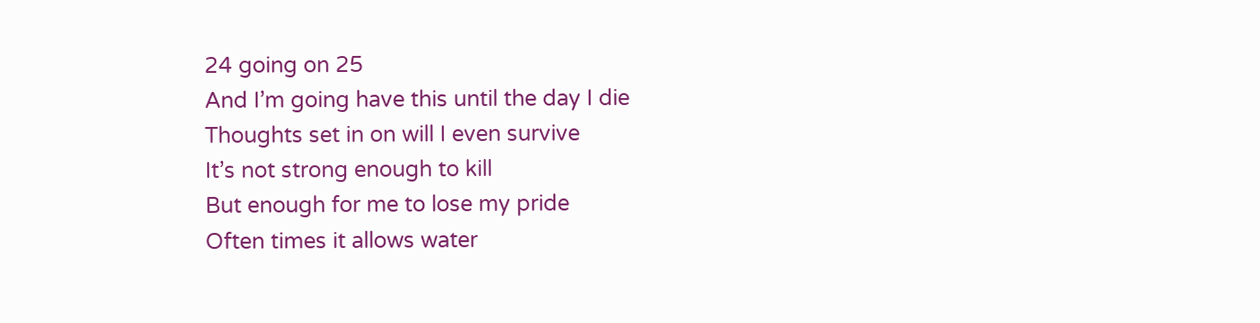24 going on 25
And I’m going have this until the day I die
Thoughts set in on will I even survive
It’s not strong enough to kill
But enough for me to lose my pride
Often times it allows water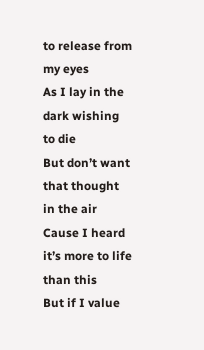to release from my eyes
As I lay in the dark wishing to die
But don’t want that thought in the air
Cause I heard it’s more to life than this
But if I value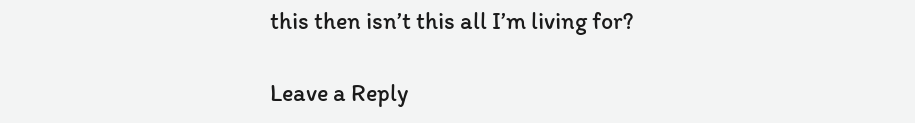this then isn’t this all I’m living for?

Leave a Reply